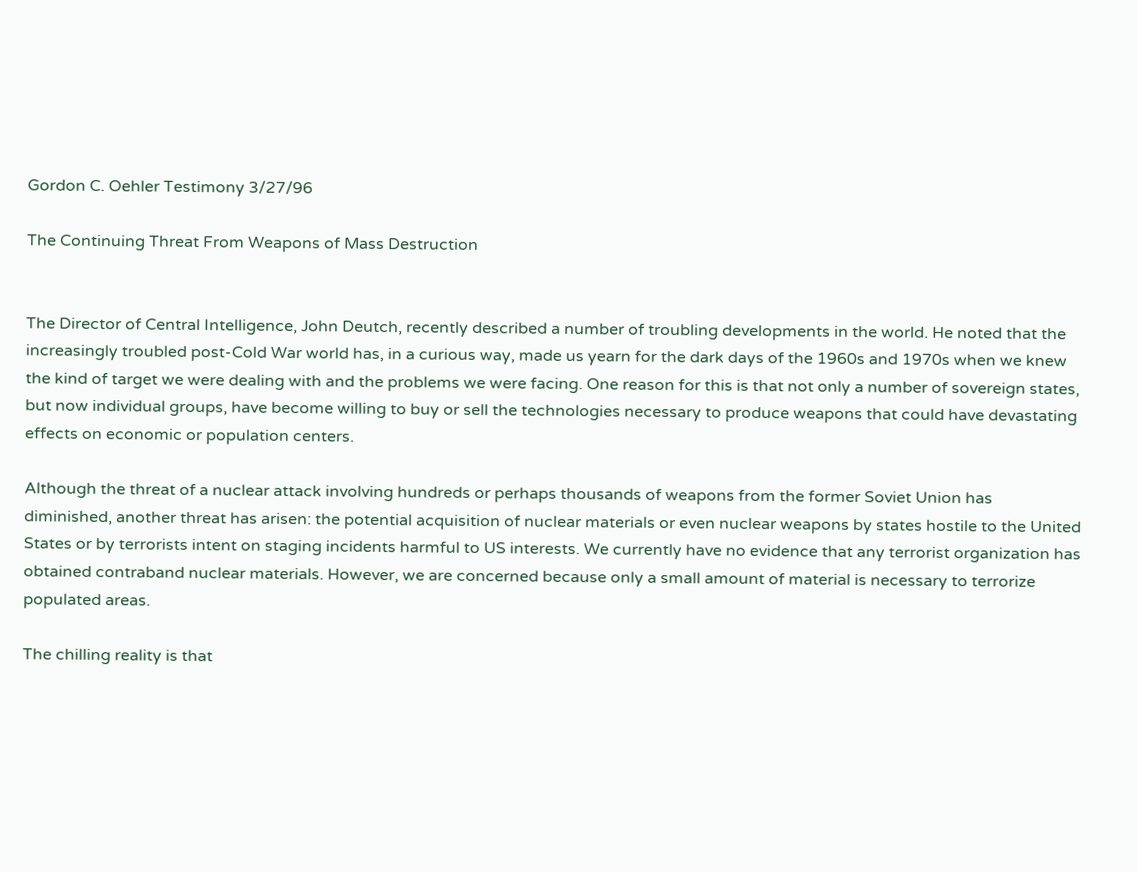Gordon C. Oehler Testimony 3/27/96

The Continuing Threat From Weapons of Mass Destruction


The Director of Central Intelligence, John Deutch, recently described a number of troubling developments in the world. He noted that the increasingly troubled post-Cold War world has, in a curious way, made us yearn for the dark days of the 1960s and 1970s when we knew the kind of target we were dealing with and the problems we were facing. One reason for this is that not only a number of sovereign states, but now individual groups, have become willing to buy or sell the technologies necessary to produce weapons that could have devastating effects on economic or population centers.

Although the threat of a nuclear attack involving hundreds or perhaps thousands of weapons from the former Soviet Union has diminished, another threat has arisen: the potential acquisition of nuclear materials or even nuclear weapons by states hostile to the United States or by terrorists intent on staging incidents harmful to US interests. We currently have no evidence that any terrorist organization has obtained contraband nuclear materials. However, we are concerned because only a small amount of material is necessary to terrorize populated areas.

The chilling reality is that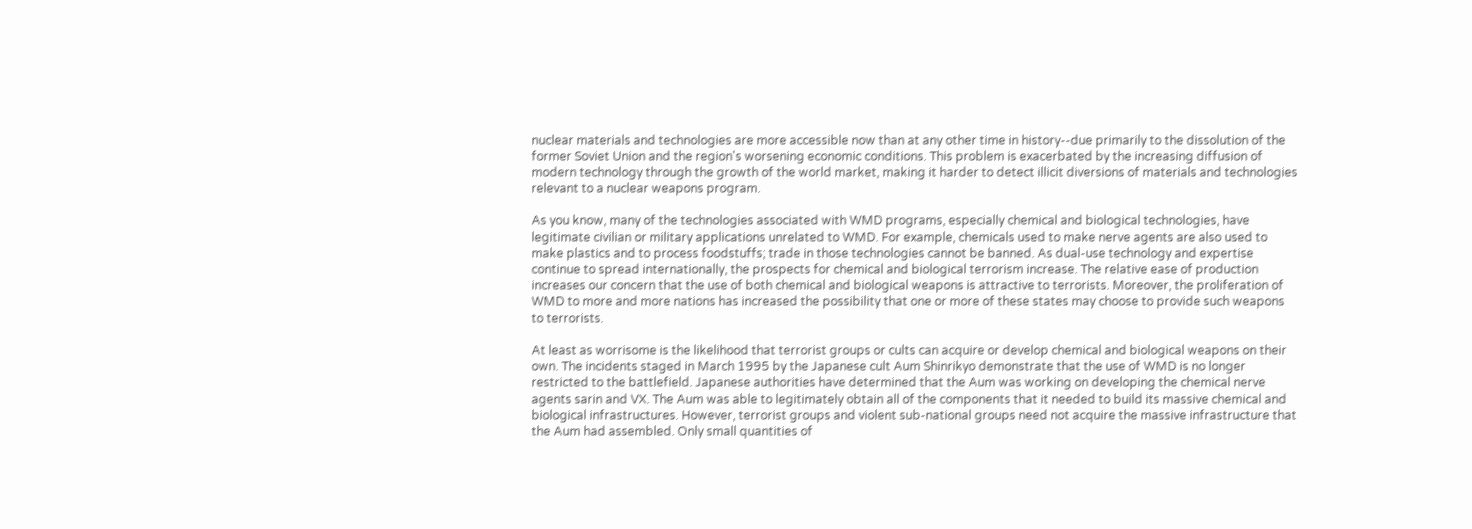nuclear materials and technologies are more accessible now than at any other time in history--due primarily to the dissolution of the former Soviet Union and the region's worsening economic conditions. This problem is exacerbated by the increasing diffusion of modern technology through the growth of the world market, making it harder to detect illicit diversions of materials and technologies relevant to a nuclear weapons program.

As you know, many of the technologies associated with WMD programs, especially chemical and biological technologies, have legitimate civilian or military applications unrelated to WMD. For example, chemicals used to make nerve agents are also used to make plastics and to process foodstuffs; trade in those technologies cannot be banned. As dual-use technology and expertise continue to spread internationally, the prospects for chemical and biological terrorism increase. The relative ease of production increases our concern that the use of both chemical and biological weapons is attractive to terrorists. Moreover, the proliferation of WMD to more and more nations has increased the possibility that one or more of these states may choose to provide such weapons to terrorists.

At least as worrisome is the likelihood that terrorist groups or cults can acquire or develop chemical and biological weapons on their own. The incidents staged in March 1995 by the Japanese cult Aum Shinrikyo demonstrate that the use of WMD is no longer restricted to the battlefield. Japanese authorities have determined that the Aum was working on developing the chemical nerve agents sarin and VX. The Aum was able to legitimately obtain all of the components that it needed to build its massive chemical and biological infrastructures. However, terrorist groups and violent sub-national groups need not acquire the massive infrastructure that the Aum had assembled. Only small quantities of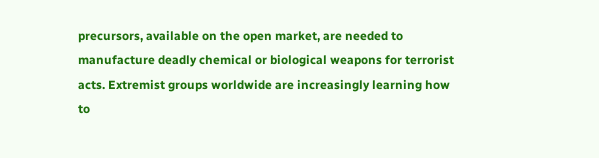precursors, available on the open market, are needed to manufacture deadly chemical or biological weapons for terrorist acts. Extremist groups worldwide are increasingly learning how to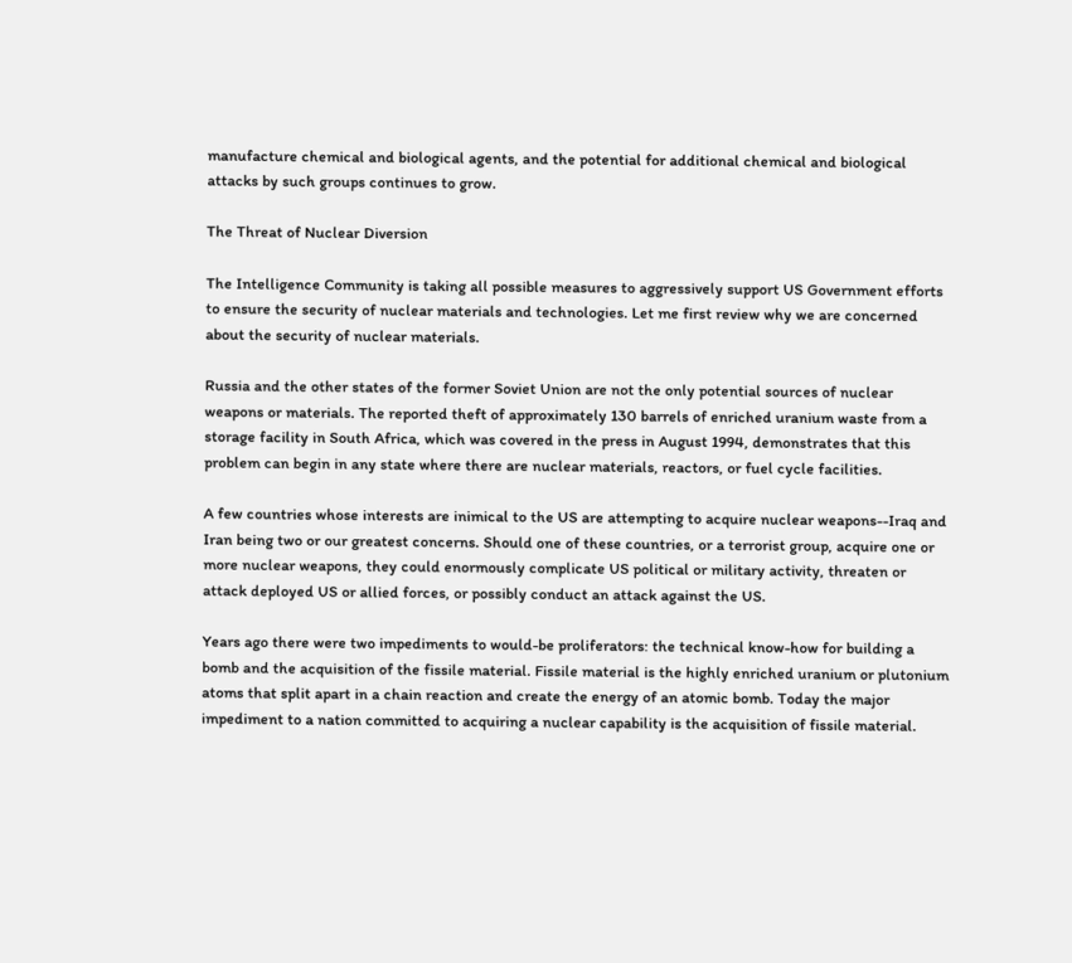manufacture chemical and biological agents, and the potential for additional chemical and biological attacks by such groups continues to grow.

The Threat of Nuclear Diversion

The Intelligence Community is taking all possible measures to aggressively support US Government efforts to ensure the security of nuclear materials and technologies. Let me first review why we are concerned about the security of nuclear materials.

Russia and the other states of the former Soviet Union are not the only potential sources of nuclear weapons or materials. The reported theft of approximately 130 barrels of enriched uranium waste from a storage facility in South Africa, which was covered in the press in August 1994, demonstrates that this problem can begin in any state where there are nuclear materials, reactors, or fuel cycle facilities.

A few countries whose interests are inimical to the US are attempting to acquire nuclear weapons--Iraq and Iran being two or our greatest concerns. Should one of these countries, or a terrorist group, acquire one or more nuclear weapons, they could enormously complicate US political or military activity, threaten or attack deployed US or allied forces, or possibly conduct an attack against the US.

Years ago there were two impediments to would-be proliferators: the technical know-how for building a bomb and the acquisition of the fissile material. Fissile material is the highly enriched uranium or plutonium atoms that split apart in a chain reaction and create the energy of an atomic bomb. Today the major impediment to a nation committed to acquiring a nuclear capability is the acquisition of fissile material.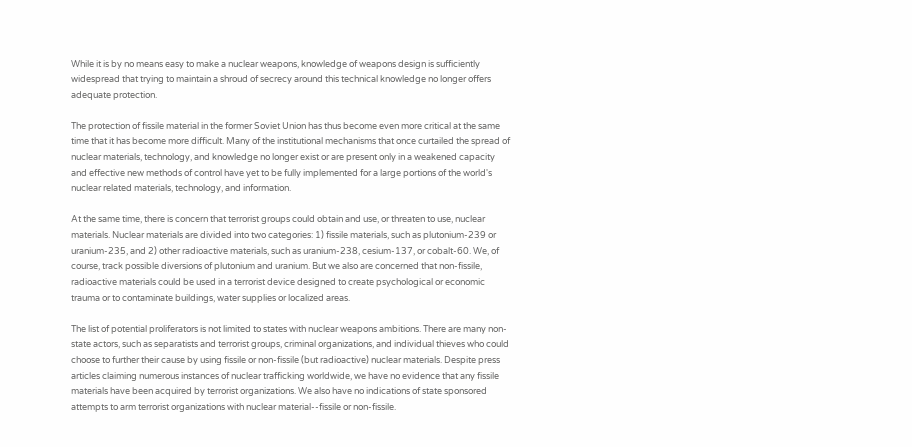While it is by no means easy to make a nuclear weapons, knowledge of weapons design is sufficiently widespread that trying to maintain a shroud of secrecy around this technical knowledge no longer offers adequate protection.

The protection of fissile material in the former Soviet Union has thus become even more critical at the same time that it has become more difficult. Many of the institutional mechanisms that once curtailed the spread of nuclear materials, technology, and knowledge no longer exist or are present only in a weakened capacity and effective new methods of control have yet to be fully implemented for a large portions of the world's nuclear related materials, technology, and information.

At the same time, there is concern that terrorist groups could obtain and use, or threaten to use, nuclear materials. Nuclear materials are divided into two categories: 1) fissile materials, such as plutonium-239 or uranium-235, and 2) other radioactive materials, such as uranium-238, cesium-137, or cobalt-60. We, of course, track possible diversions of plutonium and uranium. But we also are concerned that non-fissile, radioactive materials could be used in a terrorist device designed to create psychological or economic trauma or to contaminate buildings, water supplies or localized areas.

The list of potential proliferators is not limited to states with nuclear weapons ambitions. There are many non-state actors, such as separatists and terrorist groups, criminal organizations, and individual thieves who could choose to further their cause by using fissile or non-fissile (but radioactive) nuclear materials. Despite press articles claiming numerous instances of nuclear trafficking worldwide, we have no evidence that any fissile materials have been acquired by terrorist organizations. We also have no indications of state sponsored attempts to arm terrorist organizations with nuclear material--fissile or non-fissile.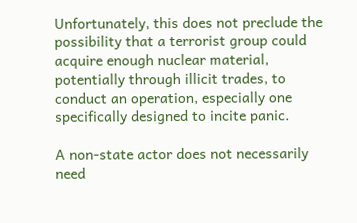Unfortunately, this does not preclude the possibility that a terrorist group could acquire enough nuclear material, potentially through illicit trades, to conduct an operation, especially one specifically designed to incite panic.

A non-state actor does not necessarily need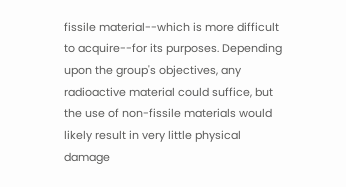fissile material--which is more difficult to acquire--for its purposes. Depending upon the group's objectives, any radioactive material could suffice, but the use of non-fissile materials would likely result in very little physical damage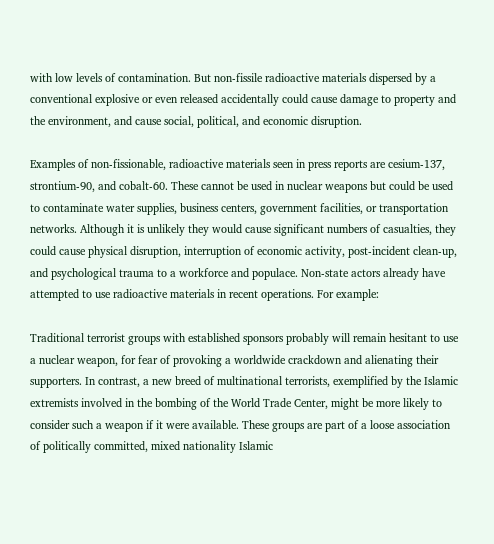with low levels of contamination. But non-fissile radioactive materials dispersed by a conventional explosive or even released accidentally could cause damage to property and the environment, and cause social, political, and economic disruption.

Examples of non-fissionable, radioactive materials seen in press reports are cesium-137, strontium-90, and cobalt-60. These cannot be used in nuclear weapons but could be used to contaminate water supplies, business centers, government facilities, or transportation networks. Although it is unlikely they would cause significant numbers of casualties, they could cause physical disruption, interruption of economic activity, post-incident clean-up, and psychological trauma to a workforce and populace. Non-state actors already have attempted to use radioactive materials in recent operations. For example:

Traditional terrorist groups with established sponsors probably will remain hesitant to use a nuclear weapon, for fear of provoking a worldwide crackdown and alienating their supporters. In contrast, a new breed of multinational terrorists, exemplified by the Islamic extremists involved in the bombing of the World Trade Center, might be more likely to consider such a weapon if it were available. These groups are part of a loose association of politically committed, mixed nationality Islamic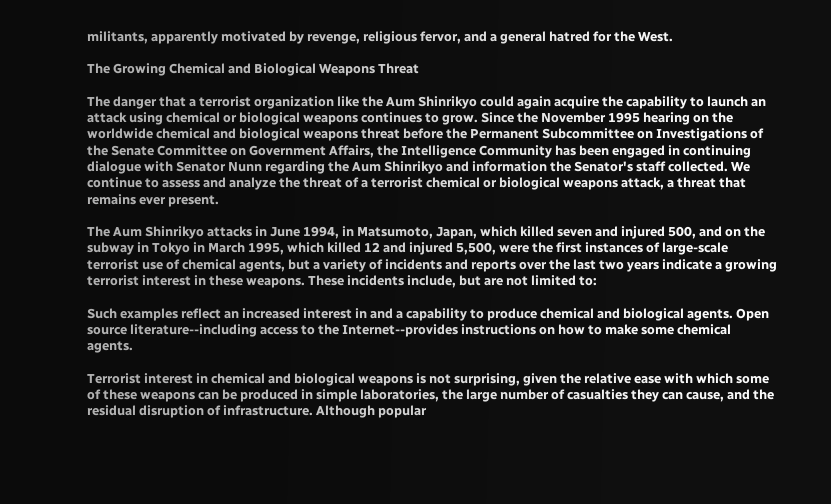militants, apparently motivated by revenge, religious fervor, and a general hatred for the West.

The Growing Chemical and Biological Weapons Threat

The danger that a terrorist organization like the Aum Shinrikyo could again acquire the capability to launch an attack using chemical or biological weapons continues to grow. Since the November 1995 hearing on the worldwide chemical and biological weapons threat before the Permanent Subcommittee on Investigations of the Senate Committee on Government Affairs, the Intelligence Community has been engaged in continuing dialogue with Senator Nunn regarding the Aum Shinrikyo and information the Senator's staff collected. We continue to assess and analyze the threat of a terrorist chemical or biological weapons attack, a threat that remains ever present.

The Aum Shinrikyo attacks in June 1994, in Matsumoto, Japan, which killed seven and injured 500, and on the subway in Tokyo in March 1995, which killed 12 and injured 5,500, were the first instances of large-scale terrorist use of chemical agents, but a variety of incidents and reports over the last two years indicate a growing terrorist interest in these weapons. These incidents include, but are not limited to:

Such examples reflect an increased interest in and a capability to produce chemical and biological agents. Open source literature--including access to the Internet--provides instructions on how to make some chemical agents.

Terrorist interest in chemical and biological weapons is not surprising, given the relative ease with which some of these weapons can be produced in simple laboratories, the large number of casualties they can cause, and the residual disruption of infrastructure. Although popular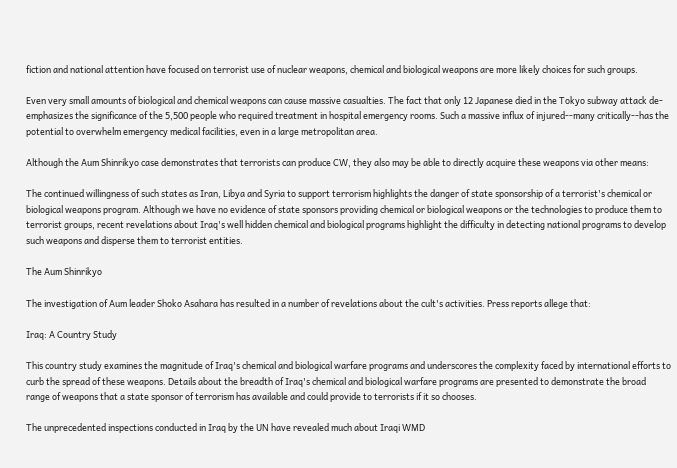fiction and national attention have focused on terrorist use of nuclear weapons, chemical and biological weapons are more likely choices for such groups.

Even very small amounts of biological and chemical weapons can cause massive casualties. The fact that only 12 Japanese died in the Tokyo subway attack de-emphasizes the significance of the 5,500 people who required treatment in hospital emergency rooms. Such a massive influx of injured--many critically--has the potential to overwhelm emergency medical facilities, even in a large metropolitan area.

Although the Aum Shinrikyo case demonstrates that terrorists can produce CW, they also may be able to directly acquire these weapons via other means:

The continued willingness of such states as Iran, Libya and Syria to support terrorism highlights the danger of state sponsorship of a terrorist's chemical or biological weapons program. Although we have no evidence of state sponsors providing chemical or biological weapons or the technologies to produce them to terrorist groups, recent revelations about Iraq's well hidden chemical and biological programs highlight the difficulty in detecting national programs to develop such weapons and disperse them to terrorist entities.

The Aum Shinrikyo

The investigation of Aum leader Shoko Asahara has resulted in a number of revelations about the cult's activities. Press reports allege that:

Iraq: A Country Study

This country study examines the magnitude of Iraq's chemical and biological warfare programs and underscores the complexity faced by international efforts to curb the spread of these weapons. Details about the breadth of Iraq's chemical and biological warfare programs are presented to demonstrate the broad range of weapons that a state sponsor of terrorism has available and could provide to terrorists if it so chooses.

The unprecedented inspections conducted in Iraq by the UN have revealed much about Iraqi WMD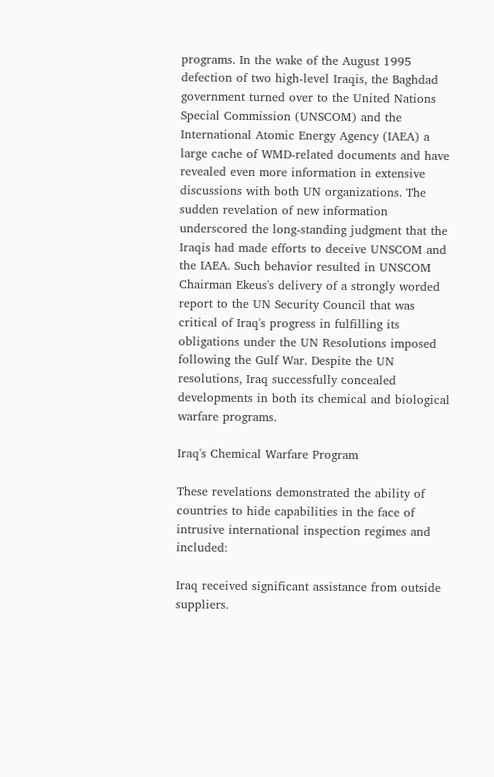programs. In the wake of the August 1995 defection of two high-level Iraqis, the Baghdad government turned over to the United Nations Special Commission (UNSCOM) and the International Atomic Energy Agency (IAEA) a large cache of WMD-related documents and have revealed even more information in extensive discussions with both UN organizations. The sudden revelation of new information underscored the long-standing judgment that the Iraqis had made efforts to deceive UNSCOM and the IAEA. Such behavior resulted in UNSCOM Chairman Ekeus's delivery of a strongly worded report to the UN Security Council that was critical of Iraq's progress in fulfilling its obligations under the UN Resolutions imposed following the Gulf War. Despite the UN resolutions, Iraq successfully concealed developments in both its chemical and biological warfare programs.

Iraq's Chemical Warfare Program

These revelations demonstrated the ability of countries to hide capabilities in the face of intrusive international inspection regimes and included:

Iraq received significant assistance from outside suppliers.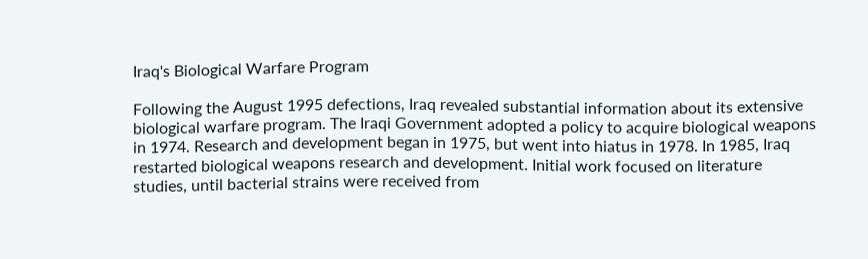Iraq's Biological Warfare Program

Following the August 1995 defections, Iraq revealed substantial information about its extensive biological warfare program. The Iraqi Government adopted a policy to acquire biological weapons in 1974. Research and development began in 1975, but went into hiatus in 1978. In 1985, Iraq restarted biological weapons research and development. Initial work focused on literature studies, until bacterial strains were received from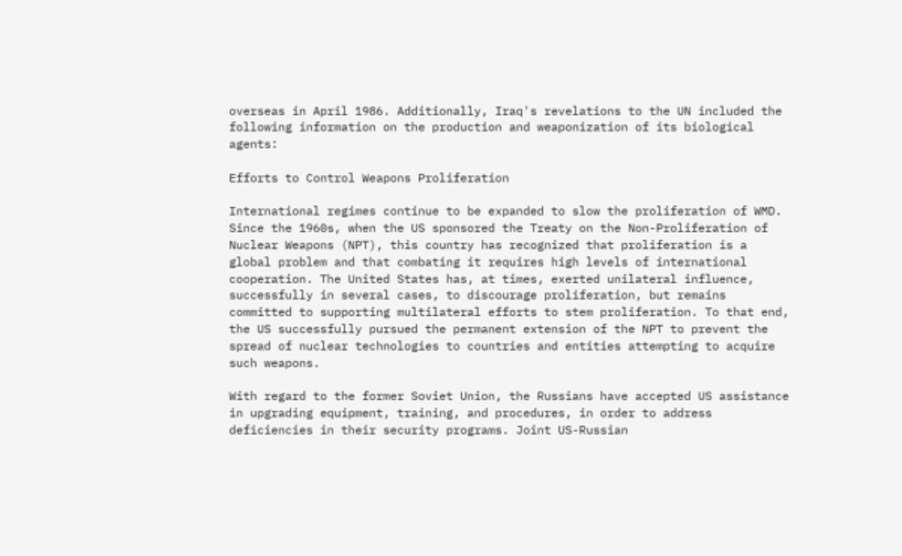overseas in April 1986. Additionally, Iraq's revelations to the UN included the following information on the production and weaponization of its biological agents:

Efforts to Control Weapons Proliferation

International regimes continue to be expanded to slow the proliferation of WMD. Since the 1960s, when the US sponsored the Treaty on the Non-Proliferation of Nuclear Weapons (NPT), this country has recognized that proliferation is a global problem and that combating it requires high levels of international cooperation. The United States has, at times, exerted unilateral influence, successfully in several cases, to discourage proliferation, but remains committed to supporting multilateral efforts to stem proliferation. To that end, the US successfully pursued the permanent extension of the NPT to prevent the spread of nuclear technologies to countries and entities attempting to acquire such weapons.

With regard to the former Soviet Union, the Russians have accepted US assistance in upgrading equipment, training, and procedures, in order to address deficiencies in their security programs. Joint US-Russian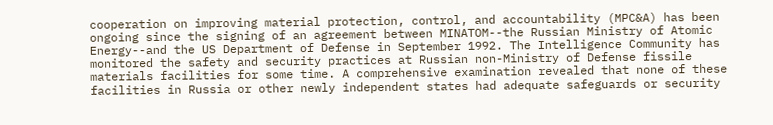cooperation on improving material protection, control, and accountability (MPC&A) has been ongoing since the signing of an agreement between MINATOM--the Russian Ministry of Atomic Energy--and the US Department of Defense in September 1992. The Intelligence Community has monitored the safety and security practices at Russian non-Ministry of Defense fissile materials facilities for some time. A comprehensive examination revealed that none of these facilities in Russia or other newly independent states had adequate safeguards or security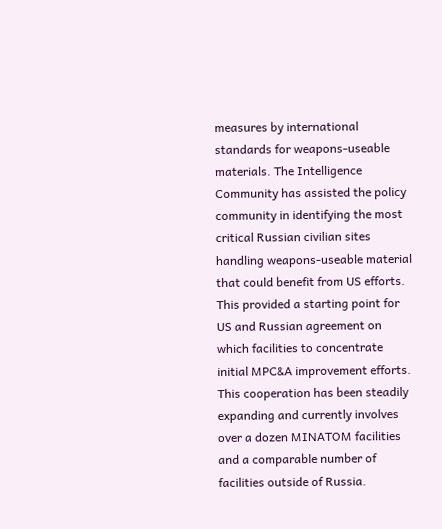measures by international standards for weapons-useable materials. The Intelligence Community has assisted the policy community in identifying the most critical Russian civilian sites handling weapons-useable material that could benefit from US efforts. This provided a starting point for US and Russian agreement on which facilities to concentrate initial MPC&A improvement efforts. This cooperation has been steadily expanding and currently involves over a dozen MINATOM facilities and a comparable number of facilities outside of Russia.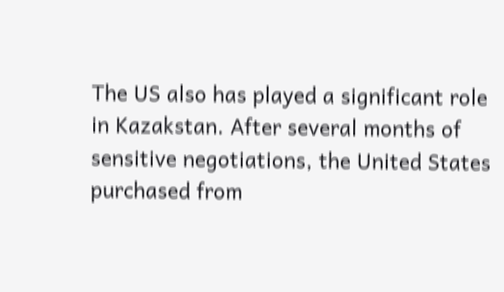The US also has played a significant role in Kazakstan. After several months of sensitive negotiations, the United States purchased from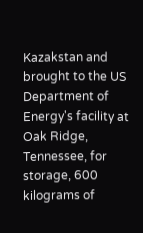Kazakstan and brought to the US Department of Energy's facility at Oak Ridge, Tennessee, for storage, 600 kilograms of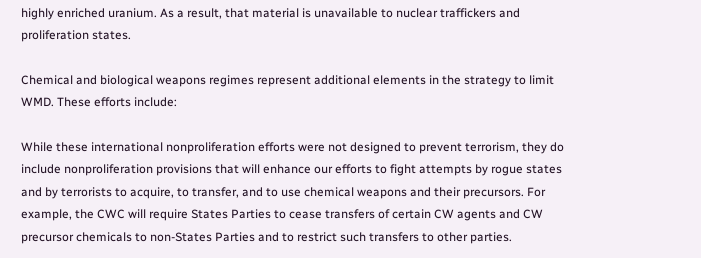highly enriched uranium. As a result, that material is unavailable to nuclear traffickers and proliferation states.

Chemical and biological weapons regimes represent additional elements in the strategy to limit WMD. These efforts include:

While these international nonproliferation efforts were not designed to prevent terrorism, they do include nonproliferation provisions that will enhance our efforts to fight attempts by rogue states and by terrorists to acquire, to transfer, and to use chemical weapons and their precursors. For example, the CWC will require States Parties to cease transfers of certain CW agents and CW precursor chemicals to non-States Parties and to restrict such transfers to other parties.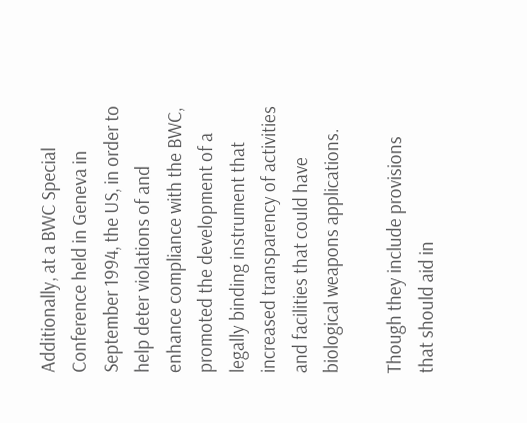Additionally, at a BWC Special Conference held in Geneva in September 1994, the US, in order to help deter violations of and enhance compliance with the BWC, promoted the development of a legally binding instrument that increased transparency of activities and facilities that could have biological weapons applications.

Though they include provisions that should aid in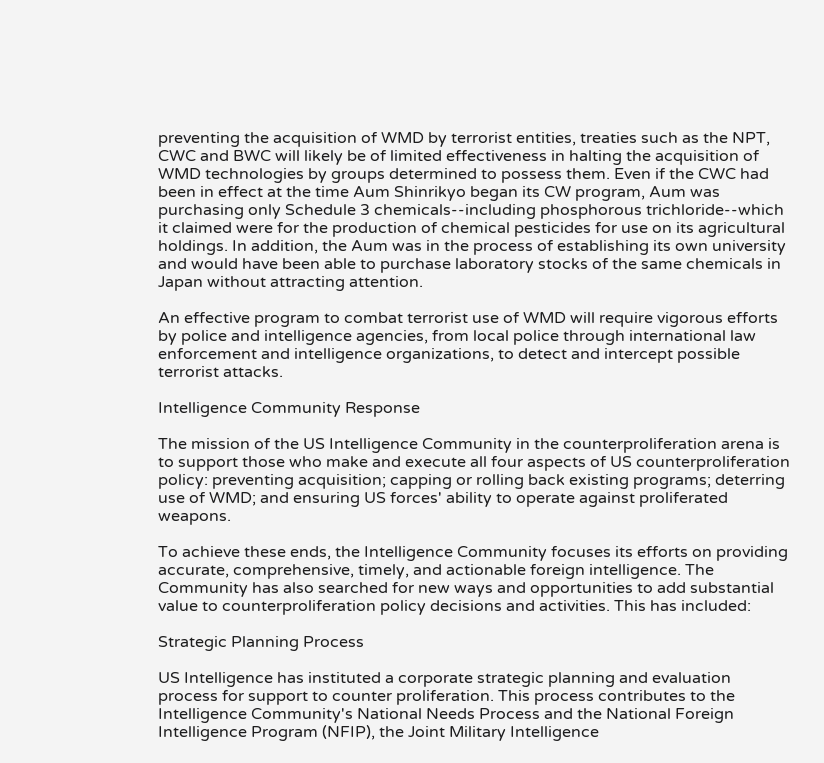preventing the acquisition of WMD by terrorist entities, treaties such as the NPT, CWC and BWC will likely be of limited effectiveness in halting the acquisition of WMD technologies by groups determined to possess them. Even if the CWC had been in effect at the time Aum Shinrikyo began its CW program, Aum was purchasing only Schedule 3 chemicals--including phosphorous trichloride--which it claimed were for the production of chemical pesticides for use on its agricultural holdings. In addition, the Aum was in the process of establishing its own university and would have been able to purchase laboratory stocks of the same chemicals in Japan without attracting attention.

An effective program to combat terrorist use of WMD will require vigorous efforts by police and intelligence agencies, from local police through international law enforcement and intelligence organizations, to detect and intercept possible terrorist attacks.

Intelligence Community Response

The mission of the US Intelligence Community in the counterproliferation arena is to support those who make and execute all four aspects of US counterproliferation policy: preventing acquisition; capping or rolling back existing programs; deterring use of WMD; and ensuring US forces' ability to operate against proliferated weapons.

To achieve these ends, the Intelligence Community focuses its efforts on providing accurate, comprehensive, timely, and actionable foreign intelligence. The Community has also searched for new ways and opportunities to add substantial value to counterproliferation policy decisions and activities. This has included:

Strategic Planning Process

US Intelligence has instituted a corporate strategic planning and evaluation process for support to counter proliferation. This process contributes to the Intelligence Community's National Needs Process and the National Foreign Intelligence Program (NFIP), the Joint Military Intelligence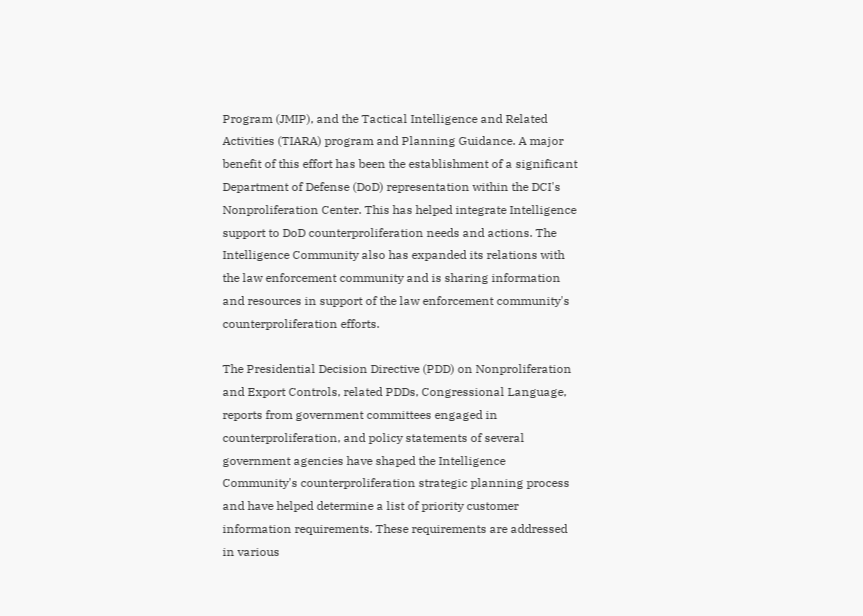Program (JMIP), and the Tactical Intelligence and Related Activities (TIARA) program and Planning Guidance. A major benefit of this effort has been the establishment of a significant Department of Defense (DoD) representation within the DCI's Nonproliferation Center. This has helped integrate Intelligence support to DoD counterproliferation needs and actions. The Intelligence Community also has expanded its relations with the law enforcement community and is sharing information and resources in support of the law enforcement community's counterproliferation efforts.

The Presidential Decision Directive (PDD) on Nonproliferation and Export Controls, related PDDs, Congressional Language, reports from government committees engaged in counterproliferation, and policy statements of several government agencies have shaped the Intelligence Community's counterproliferation strategic planning process and have helped determine a list of priority customer information requirements. These requirements are addressed in various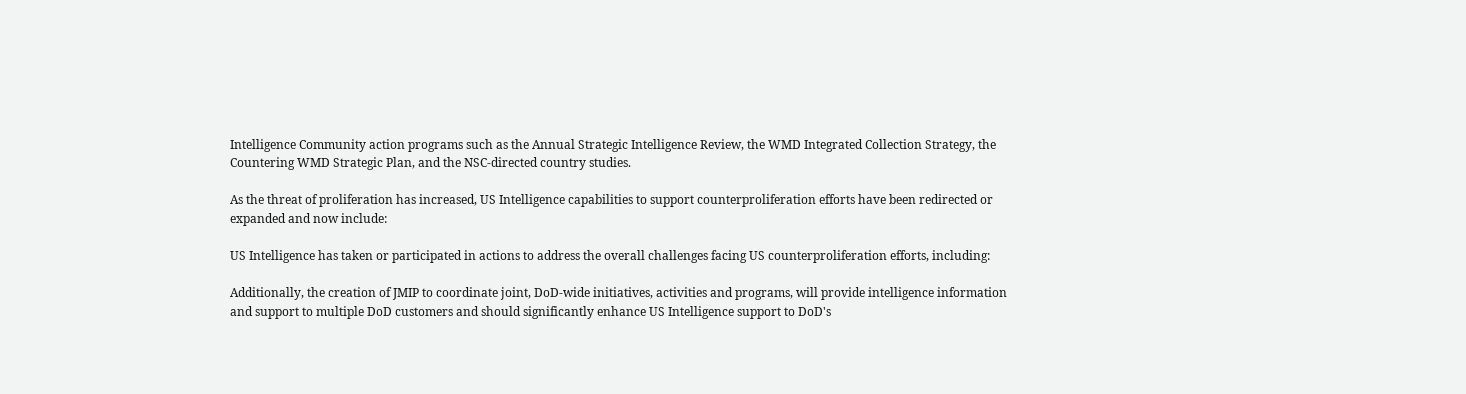Intelligence Community action programs such as the Annual Strategic Intelligence Review, the WMD Integrated Collection Strategy, the Countering WMD Strategic Plan, and the NSC-directed country studies.

As the threat of proliferation has increased, US Intelligence capabilities to support counterproliferation efforts have been redirected or expanded and now include:

US Intelligence has taken or participated in actions to address the overall challenges facing US counterproliferation efforts, including:

Additionally, the creation of JMIP to coordinate joint, DoD-wide initiatives, activities and programs, will provide intelligence information and support to multiple DoD customers and should significantly enhance US Intelligence support to DoD's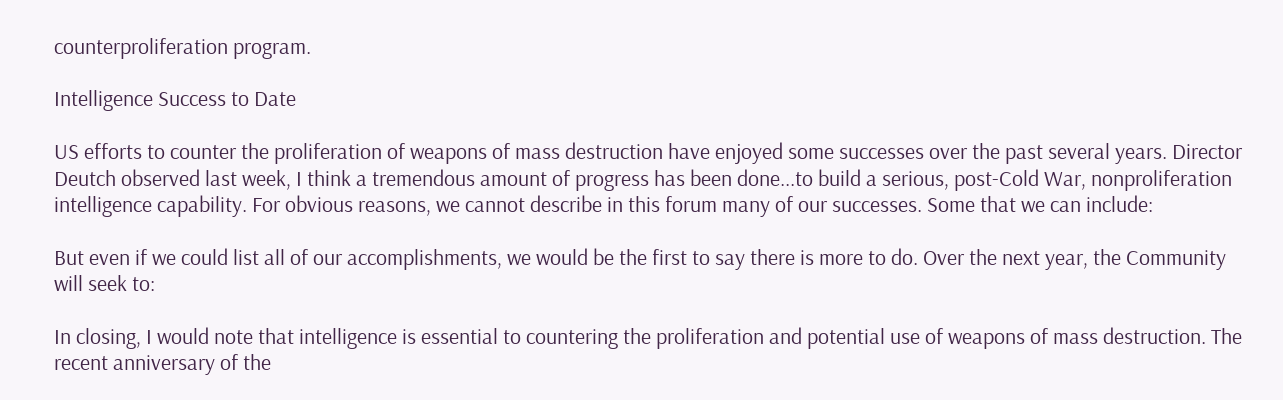counterproliferation program.

Intelligence Success to Date

US efforts to counter the proliferation of weapons of mass destruction have enjoyed some successes over the past several years. Director Deutch observed last week, I think a tremendous amount of progress has been done...to build a serious, post-Cold War, nonproliferation intelligence capability. For obvious reasons, we cannot describe in this forum many of our successes. Some that we can include:

But even if we could list all of our accomplishments, we would be the first to say there is more to do. Over the next year, the Community will seek to:

In closing, I would note that intelligence is essential to countering the proliferation and potential use of weapons of mass destruction. The recent anniversary of the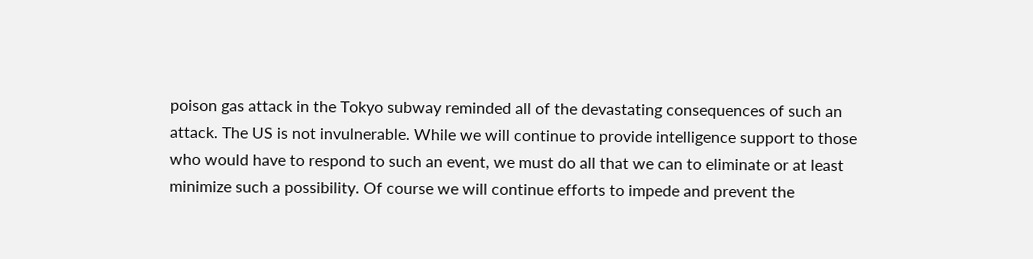poison gas attack in the Tokyo subway reminded all of the devastating consequences of such an attack. The US is not invulnerable. While we will continue to provide intelligence support to those who would have to respond to such an event, we must do all that we can to eliminate or at least minimize such a possibility. Of course we will continue efforts to impede and prevent the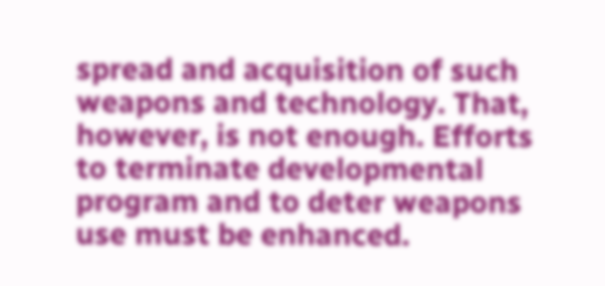spread and acquisition of such weapons and technology. That, however, is not enough. Efforts to terminate developmental program and to deter weapons use must be enhanced.